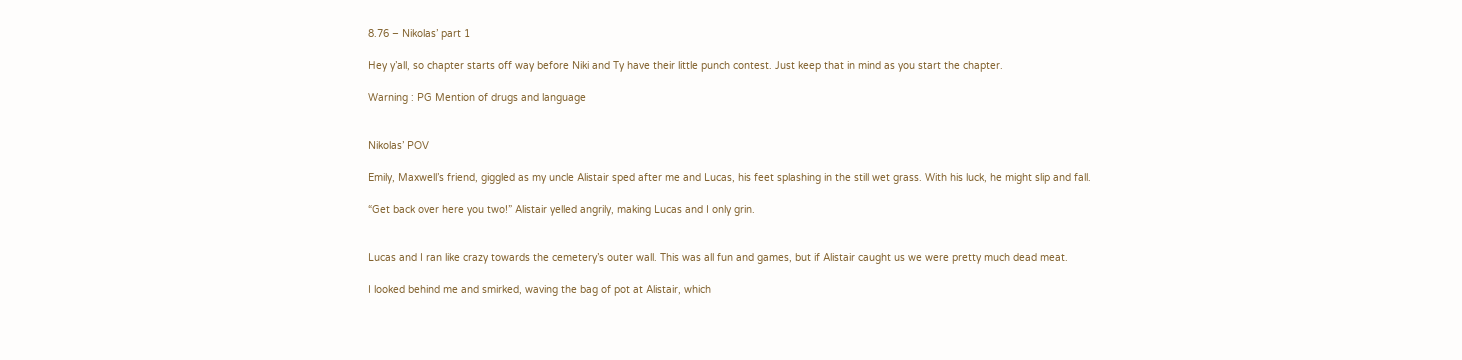8.76 – Nikolas’ part 1

Hey y’all, so chapter starts off way before Niki and Ty have their little punch contest. Just keep that in mind as you start the chapter.

Warning : PG Mention of drugs and language


Nikolas’ POV

Emily, Maxwell’s friend, giggled as my uncle Alistair sped after me and Lucas, his feet splashing in the still wet grass. With his luck, he might slip and fall.

“Get back over here you two!” Alistair yelled angrily, making Lucas and I only grin.


Lucas and I ran like crazy towards the cemetery’s outer wall. This was all fun and games, but if Alistair caught us we were pretty much dead meat.

I looked behind me and smirked, waving the bag of pot at Alistair, which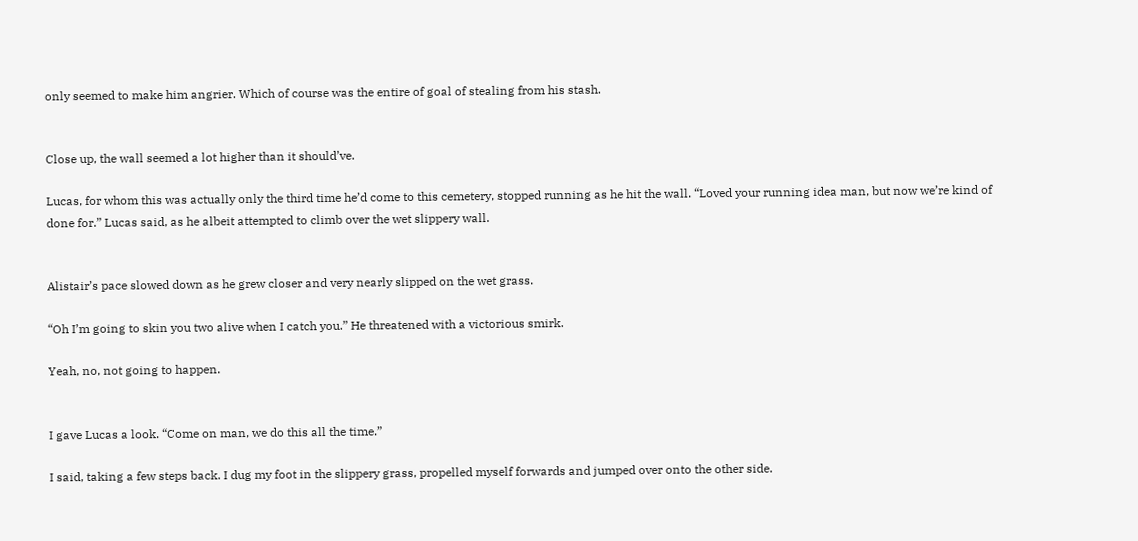only seemed to make him angrier. Which of course was the entire of goal of stealing from his stash.


Close up, the wall seemed a lot higher than it should’ve.

Lucas, for whom this was actually only the third time he’d come to this cemetery, stopped running as he hit the wall. “Loved your running idea man, but now we’re kind of done for.” Lucas said, as he albeit attempted to climb over the wet slippery wall.


Alistair’s pace slowed down as he grew closer and very nearly slipped on the wet grass.

“Oh I’m going to skin you two alive when I catch you.” He threatened with a victorious smirk.

Yeah, no, not going to happen.


I gave Lucas a look. “Come on man, we do this all the time.”

I said, taking a few steps back. I dug my foot in the slippery grass, propelled myself forwards and jumped over onto the other side.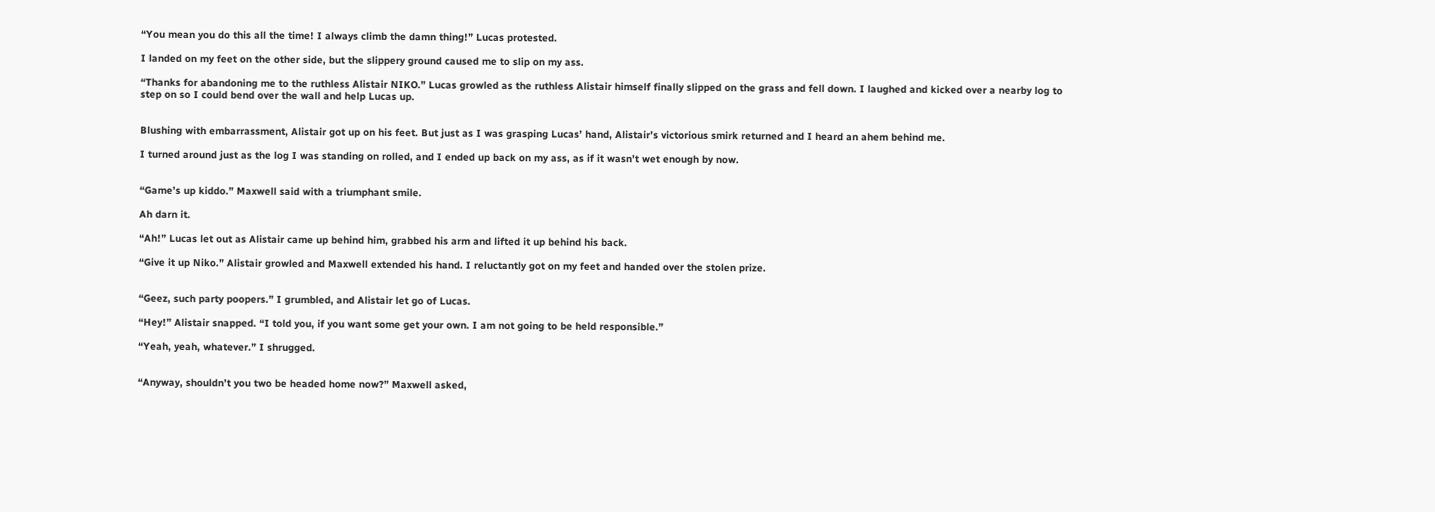“You mean you do this all the time! I always climb the damn thing!” Lucas protested.

I landed on my feet on the other side, but the slippery ground caused me to slip on my ass.

“Thanks for abandoning me to the ruthless Alistair NIKO.” Lucas growled as the ruthless Alistair himself finally slipped on the grass and fell down. I laughed and kicked over a nearby log to step on so I could bend over the wall and help Lucas up.


Blushing with embarrassment, Alistair got up on his feet. But just as I was grasping Lucas’ hand, Alistair’s victorious smirk returned and I heard an ahem behind me.

I turned around just as the log I was standing on rolled, and I ended up back on my ass, as if it wasn’t wet enough by now.


“Game’s up kiddo.” Maxwell said with a triumphant smile.

Ah darn it.

“Ah!” Lucas let out as Alistair came up behind him, grabbed his arm and lifted it up behind his back.

“Give it up Niko.” Alistair growled and Maxwell extended his hand. I reluctantly got on my feet and handed over the stolen prize.


“Geez, such party poopers.” I grumbled, and Alistair let go of Lucas.

“Hey!” Alistair snapped. “I told you, if you want some get your own. I am not going to be held responsible.”

“Yeah, yeah, whatever.” I shrugged.


“Anyway, shouldn’t you two be headed home now?” Maxwell asked,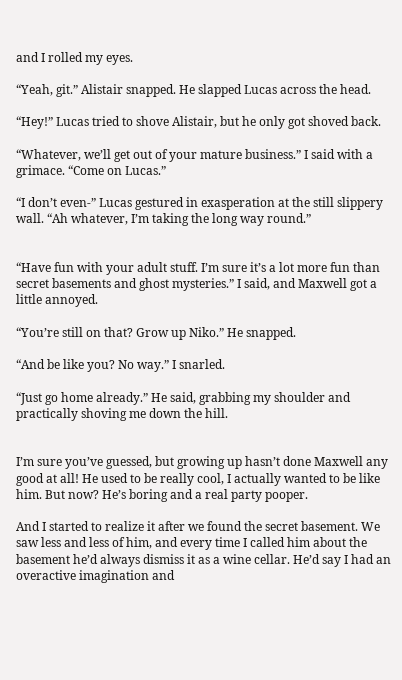and I rolled my eyes.

“Yeah, git.” Alistair snapped. He slapped Lucas across the head.

“Hey!” Lucas tried to shove Alistair, but he only got shoved back.

“Whatever, we’ll get out of your mature business.” I said with a grimace. “Come on Lucas.”

“I don’t even-” Lucas gestured in exasperation at the still slippery wall. “Ah whatever, I’m taking the long way round.”


“Have fun with your adult stuff. I’m sure it’s a lot more fun than secret basements and ghost mysteries.” I said, and Maxwell got a little annoyed.

“You’re still on that? Grow up Niko.” He snapped.

“And be like you? No way.” I snarled.

“Just go home already.” He said, grabbing my shoulder and practically shoving me down the hill.


I’m sure you’ve guessed, but growing up hasn’t done Maxwell any good at all! He used to be really cool, I actually wanted to be like him. But now? He’s boring and a real party pooper.

And I started to realize it after we found the secret basement. We saw less and less of him, and every time I called him about the basement he’d always dismiss it as a wine cellar. He’d say I had an overactive imagination and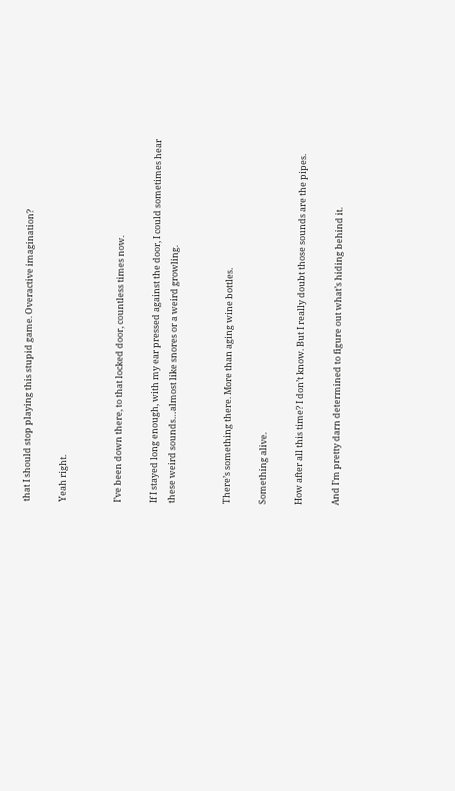that I should stop playing this stupid game. Overactive imagination?

Yeah right.


I’ve been down there, to that locked door, countless times now.

If I stayed long enough, with my ear pressed against the door, I could sometimes hear these weird sounds…almost like snores or a weird growling.


There’s something there. More than aging wine bottles.

Something alive.

How after all this time? I don’t know. But I really doubt those sounds are the pipes.

And I’m pretty darn determined to figure out what’s hiding behind it.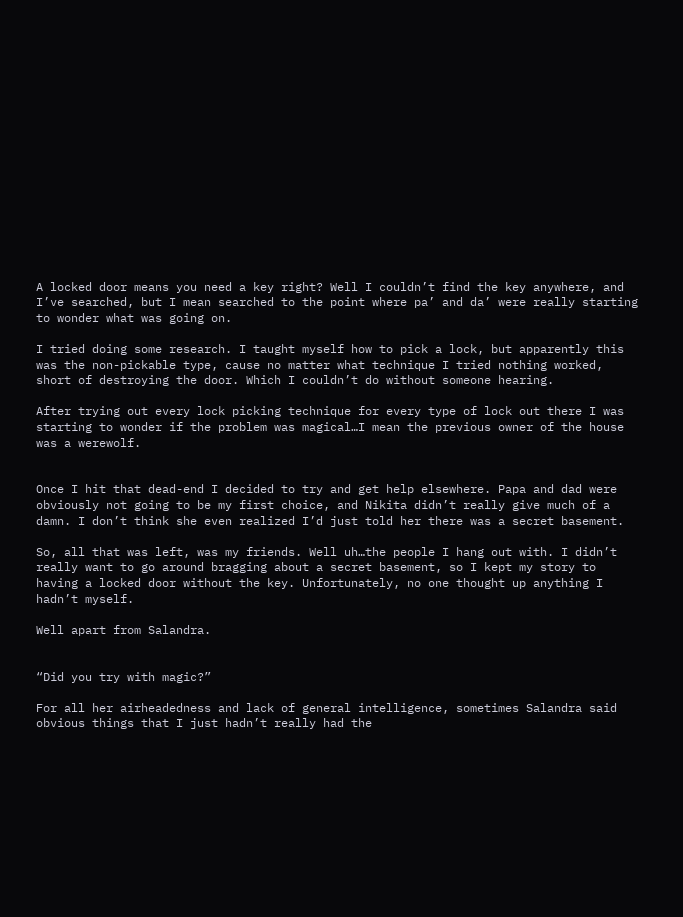A locked door means you need a key right? Well I couldn’t find the key anywhere, and I’ve searched, but I mean searched to the point where pa’ and da’ were really starting to wonder what was going on.

I tried doing some research. I taught myself how to pick a lock, but apparently this was the non-pickable type, cause no matter what technique I tried nothing worked, short of destroying the door. Which I couldn’t do without someone hearing.

After trying out every lock picking technique for every type of lock out there I was starting to wonder if the problem was magical…I mean the previous owner of the house was a werewolf.


Once I hit that dead-end I decided to try and get help elsewhere. Papa and dad were obviously not going to be my first choice, and Nikita didn’t really give much of a damn. I don’t think she even realized I’d just told her there was a secret basement.

So, all that was left, was my friends. Well uh…the people I hang out with. I didn’t really want to go around bragging about a secret basement, so I kept my story to having a locked door without the key. Unfortunately, no one thought up anything I hadn’t myself.

Well apart from Salandra.


“Did you try with magic?”

For all her airheadedness and lack of general intelligence, sometimes Salandra said obvious things that I just hadn’t really had the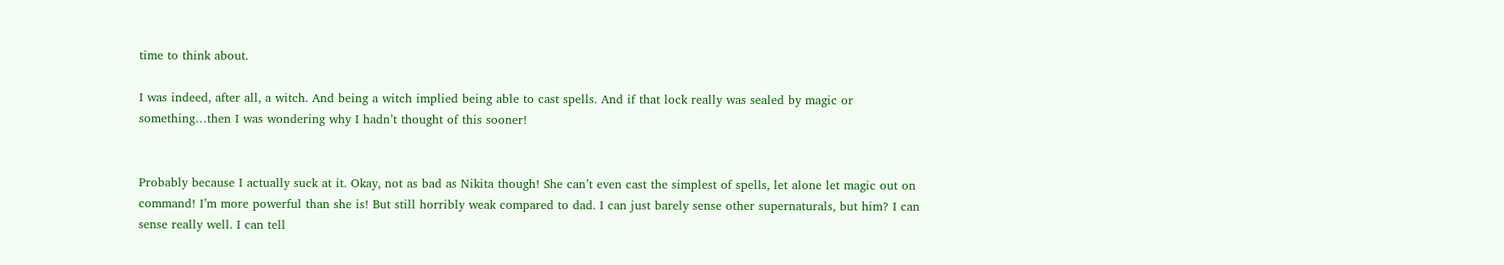time to think about.

I was indeed, after all, a witch. And being a witch implied being able to cast spells. And if that lock really was sealed by magic or something…then I was wondering why I hadn’t thought of this sooner!


Probably because I actually suck at it. Okay, not as bad as Nikita though! She can’t even cast the simplest of spells, let alone let magic out on command! I’m more powerful than she is! But still horribly weak compared to dad. I can just barely sense other supernaturals, but him? I can sense really well. I can tell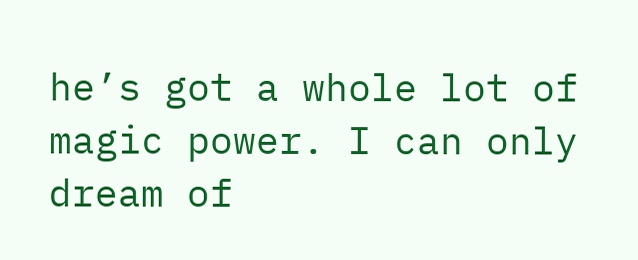he’s got a whole lot of magic power. I can only dream of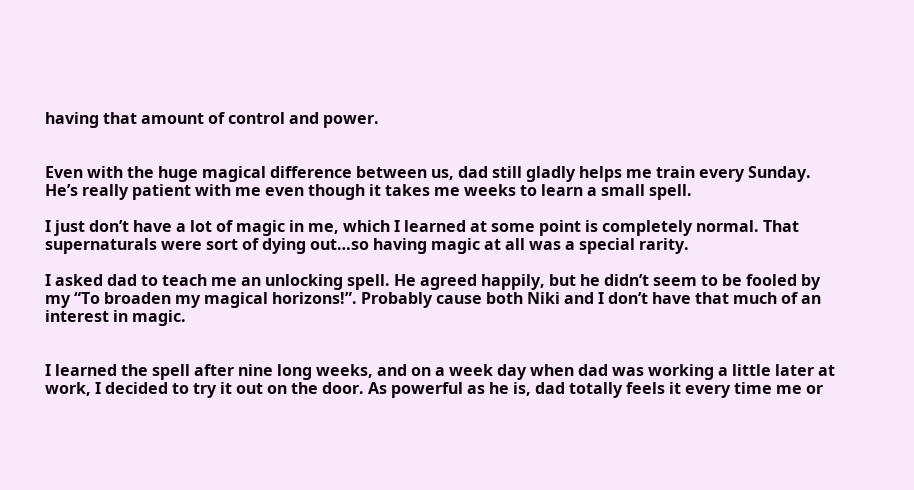having that amount of control and power.


Even with the huge magical difference between us, dad still gladly helps me train every Sunday. He’s really patient with me even though it takes me weeks to learn a small spell.

I just don’t have a lot of magic in me, which I learned at some point is completely normal. That supernaturals were sort of dying out…so having magic at all was a special rarity.

I asked dad to teach me an unlocking spell. He agreed happily, but he didn’t seem to be fooled by my “To broaden my magical horizons!”. Probably cause both Niki and I don’t have that much of an interest in magic.


I learned the spell after nine long weeks, and on a week day when dad was working a little later at work, I decided to try it out on the door. As powerful as he is, dad totally feels it every time me or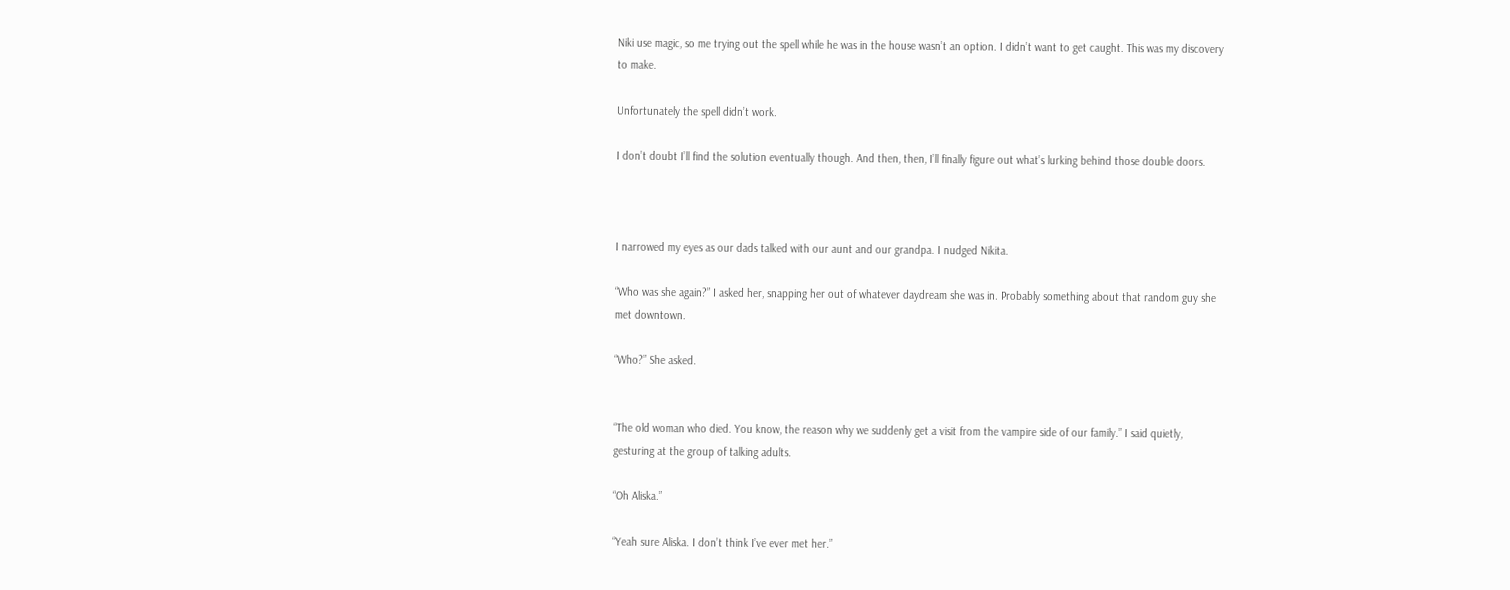Niki use magic, so me trying out the spell while he was in the house wasn’t an option. I didn’t want to get caught. This was my discovery to make.

Unfortunately the spell didn’t work.

I don’t doubt I’ll find the solution eventually though. And then, then, I’ll finally figure out what’s lurking behind those double doors.



I narrowed my eyes as our dads talked with our aunt and our grandpa. I nudged Nikita.

“Who was she again?” I asked her, snapping her out of whatever daydream she was in. Probably something about that random guy she met downtown.

“Who?” She asked.


“The old woman who died. You know, the reason why we suddenly get a visit from the vampire side of our family.” I said quietly, gesturing at the group of talking adults.

“Oh Aliska.”

“Yeah sure Aliska. I don’t think I’ve ever met her.”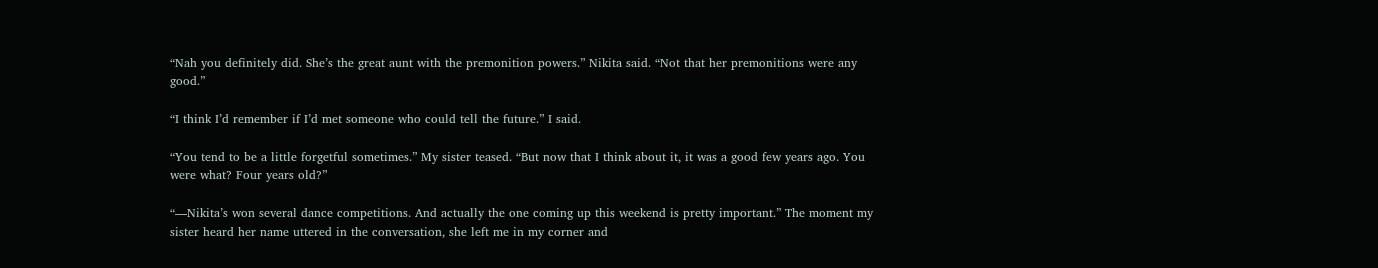“Nah you definitely did. She’s the great aunt with the premonition powers.” Nikita said. “Not that her premonitions were any good.”

“I think I’d remember if I’d met someone who could tell the future.” I said.

“You tend to be a little forgetful sometimes.” My sister teased. “But now that I think about it, it was a good few years ago. You were what? Four years old?”

“—Nikita’s won several dance competitions. And actually the one coming up this weekend is pretty important.” The moment my sister heard her name uttered in the conversation, she left me in my corner and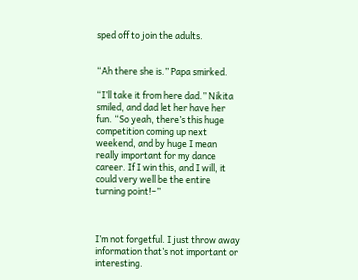sped off to join the adults.


“Ah there she is.” Papa smirked.

“I’ll take it from here dad.” Nikita smiled, and dad let her have her fun. “So yeah, there’s this huge competition coming up next weekend, and by huge I mean really important for my dance career. If I win this, and I will, it could very well be the entire turning point!–”



I’m not forgetful. I just throw away information that’s not important or interesting.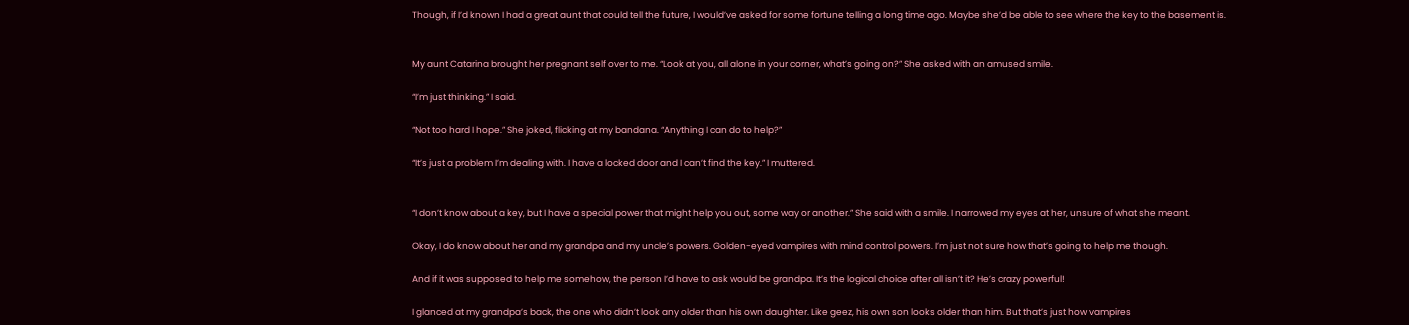Though, if I’d known I had a great aunt that could tell the future, I would’ve asked for some fortune telling a long time ago. Maybe she’d be able to see where the key to the basement is.


My aunt Catarina brought her pregnant self over to me. “Look at you, all alone in your corner, what’s going on?” She asked with an amused smile.

“I’m just thinking.” I said.

“Not too hard I hope.” She joked, flicking at my bandana. “Anything I can do to help?”

“It’s just a problem I’m dealing with. I have a locked door and I can’t find the key.” I muttered.


“I don’t know about a key, but I have a special power that might help you out, some way or another.” She said with a smile. I narrowed my eyes at her, unsure of what she meant.

Okay, I do know about her and my grandpa and my uncle’s powers. Golden-eyed vampires with mind control powers. I’m just not sure how that’s going to help me though.

And if it was supposed to help me somehow, the person I’d have to ask would be grandpa. It’s the logical choice after all isn’t it? He’s crazy powerful!

I glanced at my grandpa’s back, the one who didn’t look any older than his own daughter. Like geez, his own son looks older than him. But that’s just how vampires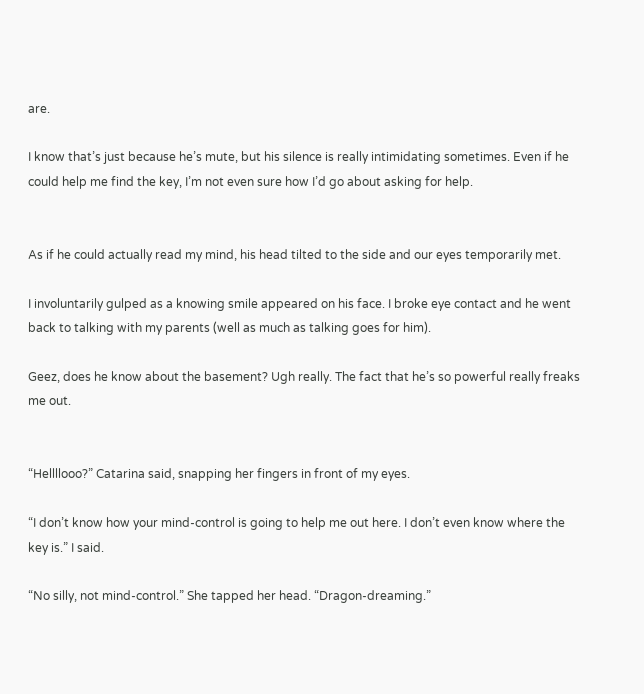are.

I know that’s just because he’s mute, but his silence is really intimidating sometimes. Even if he could help me find the key, I’m not even sure how I’d go about asking for help.


As if he could actually read my mind, his head tilted to the side and our eyes temporarily met.

I involuntarily gulped as a knowing smile appeared on his face. I broke eye contact and he went back to talking with my parents (well as much as talking goes for him).

Geez, does he know about the basement? Ugh really. The fact that he’s so powerful really freaks me out.


“Hellllooo?” Catarina said, snapping her fingers in front of my eyes.

“I don’t know how your mind-control is going to help me out here. I don’t even know where the key is.” I said.

“No silly, not mind-control.” She tapped her head. “Dragon-dreaming.”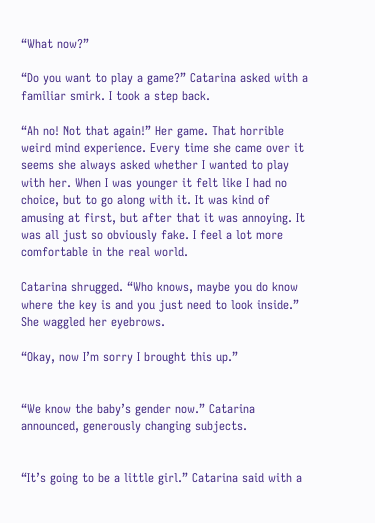“What now?”

“Do you want to play a game?” Catarina asked with a familiar smirk. I took a step back.

“Ah no! Not that again!” Her game. That horrible weird mind experience. Every time she came over it seems she always asked whether I wanted to play with her. When I was younger it felt like I had no choice, but to go along with it. It was kind of amusing at first, but after that it was annoying. It was all just so obviously fake. I feel a lot more comfortable in the real world.

Catarina shrugged. “Who knows, maybe you do know where the key is and you just need to look inside.” She waggled her eyebrows.

“Okay, now I’m sorry I brought this up.”


“We know the baby’s gender now.” Catarina announced, generously changing subjects.


“It’s going to be a little girl.” Catarina said with a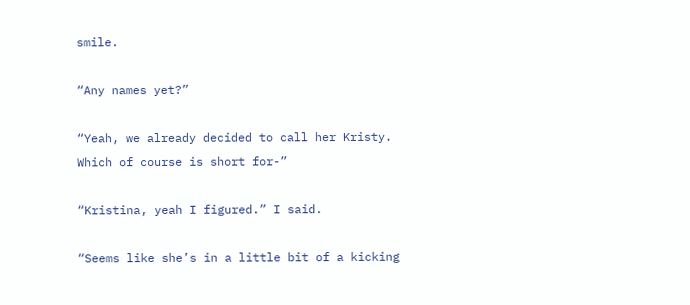smile.

“Any names yet?”

“Yeah, we already decided to call her Kristy. Which of course is short for-”

“Kristina, yeah I figured.” I said.

“Seems like she’s in a little bit of a kicking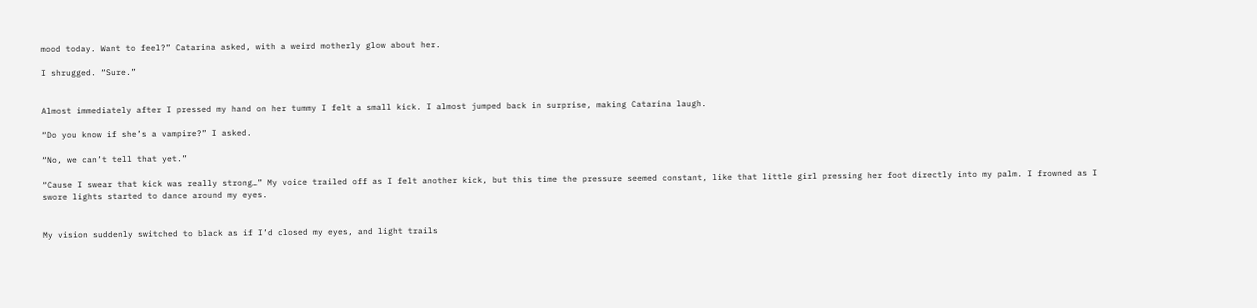mood today. Want to feel?” Catarina asked, with a weird motherly glow about her.

I shrugged. “Sure.”


Almost immediately after I pressed my hand on her tummy I felt a small kick. I almost jumped back in surprise, making Catarina laugh.

“Do you know if she’s a vampire?” I asked.

“No, we can’t tell that yet.”

“Cause I swear that kick was really strong…” My voice trailed off as I felt another kick, but this time the pressure seemed constant, like that little girl pressing her foot directly into my palm. I frowned as I swore lights started to dance around my eyes.


My vision suddenly switched to black as if I’d closed my eyes, and light trails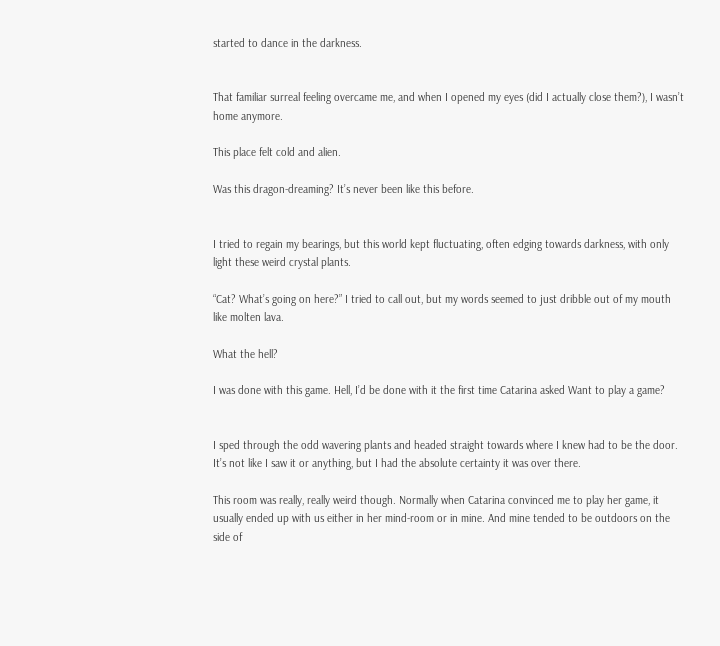started to dance in the darkness.


That familiar surreal feeling overcame me, and when I opened my eyes (did I actually close them?), I wasn’t home anymore.

This place felt cold and alien.

Was this dragon-dreaming? It’s never been like this before.


I tried to regain my bearings, but this world kept fluctuating, often edging towards darkness, with only light these weird crystal plants.

“Cat? What’s going on here?” I tried to call out, but my words seemed to just dribble out of my mouth like molten lava.

What the hell?

I was done with this game. Hell, I’d be done with it the first time Catarina asked Want to play a game?


I sped through the odd wavering plants and headed straight towards where I knew had to be the door. It’s not like I saw it or anything, but I had the absolute certainty it was over there.

This room was really, really weird though. Normally when Catarina convinced me to play her game, it usually ended up with us either in her mind-room or in mine. And mine tended to be outdoors on the side of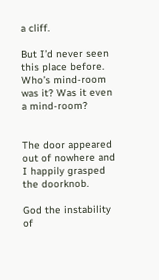a cliff.

But I’d never seen this place before. Who’s mind-room was it? Was it even a mind-room?


The door appeared out of nowhere and I happily grasped the doorknob.

God the instability of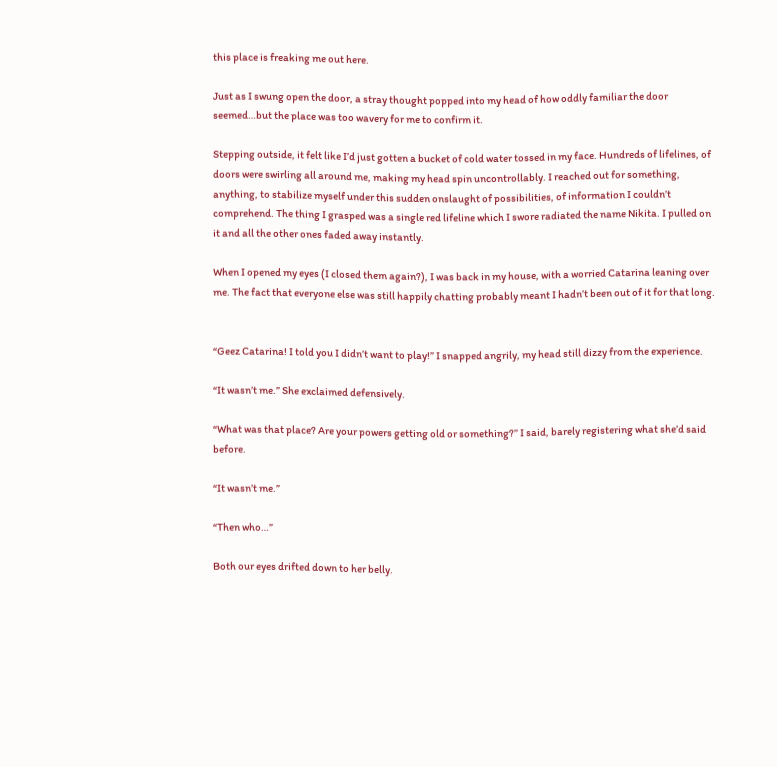this place is freaking me out here.

Just as I swung open the door, a stray thought popped into my head of how oddly familiar the door seemed…but the place was too wavery for me to confirm it.

Stepping outside, it felt like I’d just gotten a bucket of cold water tossed in my face. Hundreds of lifelines, of doors were swirling all around me, making my head spin uncontrollably. I reached out for something, anything, to stabilize myself under this sudden onslaught of possibilities, of information I couldn’t comprehend. The thing I grasped was a single red lifeline which I swore radiated the name Nikita. I pulled on it and all the other ones faded away instantly.

When I opened my eyes (I closed them again?), I was back in my house, with a worried Catarina leaning over me. The fact that everyone else was still happily chatting probably meant I hadn’t been out of it for that long.


“Geez Catarina! I told you I didn’t want to play!” I snapped angrily, my head still dizzy from the experience.

“It wasn’t me.” She exclaimed defensively.

“What was that place? Are your powers getting old or something?” I said, barely registering what she’d said before.

“It wasn’t me.”

“Then who…”

Both our eyes drifted down to her belly.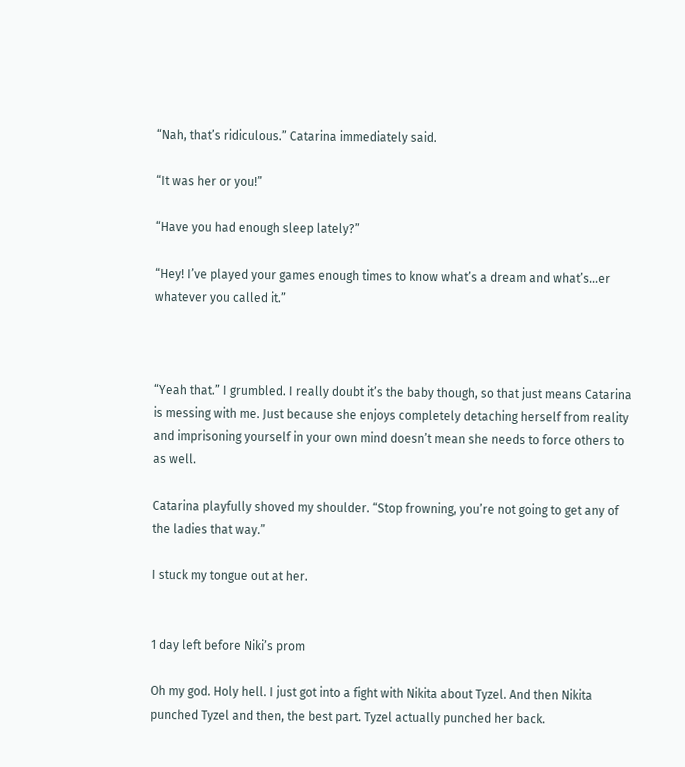“Nah, that’s ridiculous.” Catarina immediately said.

“It was her or you!”

“Have you had enough sleep lately?”

“Hey! I’ve played your games enough times to know what’s a dream and what’s…er whatever you called it.”



“Yeah that.” I grumbled. I really doubt it’s the baby though, so that just means Catarina is messing with me. Just because she enjoys completely detaching herself from reality and imprisoning yourself in your own mind doesn’t mean she needs to force others to as well.

Catarina playfully shoved my shoulder. “Stop frowning, you’re not going to get any of the ladies that way.”

I stuck my tongue out at her.


1 day left before Niki’s prom

Oh my god. Holy hell. I just got into a fight with Nikita about Tyzel. And then Nikita punched Tyzel and then, the best part. Tyzel actually punched her back.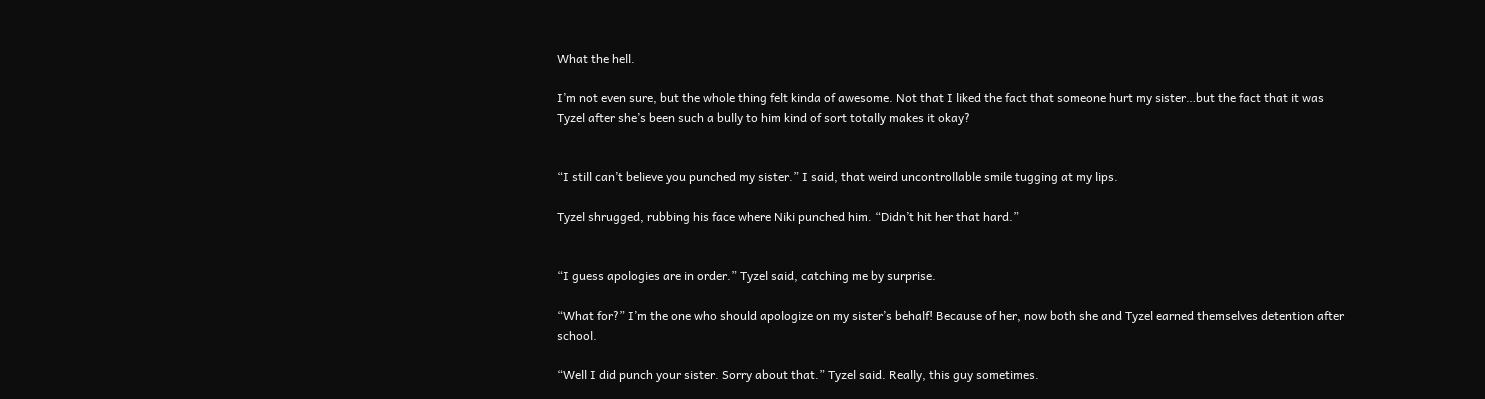What the hell.

I’m not even sure, but the whole thing felt kinda of awesome. Not that I liked the fact that someone hurt my sister…but the fact that it was Tyzel after she’s been such a bully to him kind of sort totally makes it okay?


“I still can’t believe you punched my sister.” I said, that weird uncontrollable smile tugging at my lips.

Tyzel shrugged, rubbing his face where Niki punched him. “Didn’t hit her that hard.”


“I guess apologies are in order.” Tyzel said, catching me by surprise.

“What for?” I’m the one who should apologize on my sister’s behalf! Because of her, now both she and Tyzel earned themselves detention after school.

“Well I did punch your sister. Sorry about that.” Tyzel said. Really, this guy sometimes.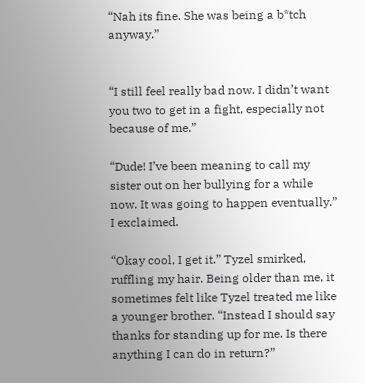“Nah its fine. She was being a b*tch anyway.”


“I still feel really bad now. I didn’t want you two to get in a fight, especially not because of me.”

“Dude! I’ve been meaning to call my sister out on her bullying for a while now. It was going to happen eventually.” I exclaimed.

“Okay cool, I get it.” Tyzel smirked, ruffling my hair. Being older than me, it sometimes felt like Tyzel treated me like a younger brother. “Instead I should say thanks for standing up for me. Is there anything I can do in return?”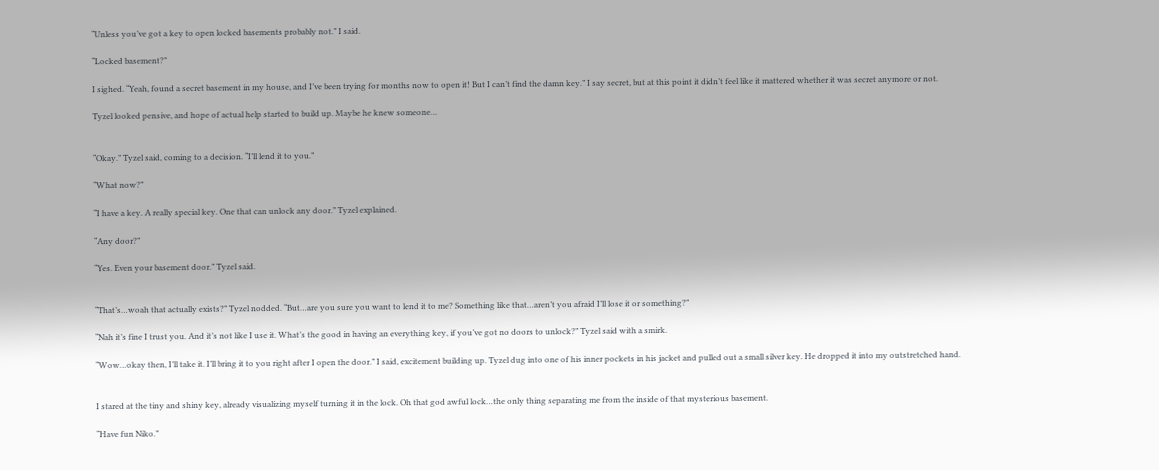“Unless you’ve got a key to open locked basements probably not.” I said.

“Locked basement?”

I sighed. “Yeah, found a secret basement in my house, and I’ve been trying for months now to open it! But I can’t find the damn key.” I say secret, but at this point it didn’t feel like it mattered whether it was secret anymore or not.

Tyzel looked pensive, and hope of actual help started to build up. Maybe he knew someone…


“Okay.” Tyzel said, coming to a decision. “I’ll lend it to you.”

“What now?”

“I have a key. A really special key. One that can unlock any door.” Tyzel explained.

“Any door?”

“Yes. Even your basement door.” Tyzel said.


“That’s…woah that actually exists?” Tyzel nodded. “But…are you sure you want to lend it to me? Something like that…aren’t you afraid I’ll lose it or something?”

“Nah it’s fine I trust you. And it’s not like I use it. What’s the good in having an everything key, if you’ve got no doors to unlock?” Tyzel said with a smirk.

“Wow…okay then, I’ll take it. I’ll bring it to you right after I open the door.” I said, excitement building up. Tyzel dug into one of his inner pockets in his jacket and pulled out a small silver key. He dropped it into my outstretched hand.


I stared at the tiny and shiny key, already visualizing myself turning it in the lock. Oh that god awful lock…the only thing separating me from the inside of that mysterious basement.

“Have fun Niko.”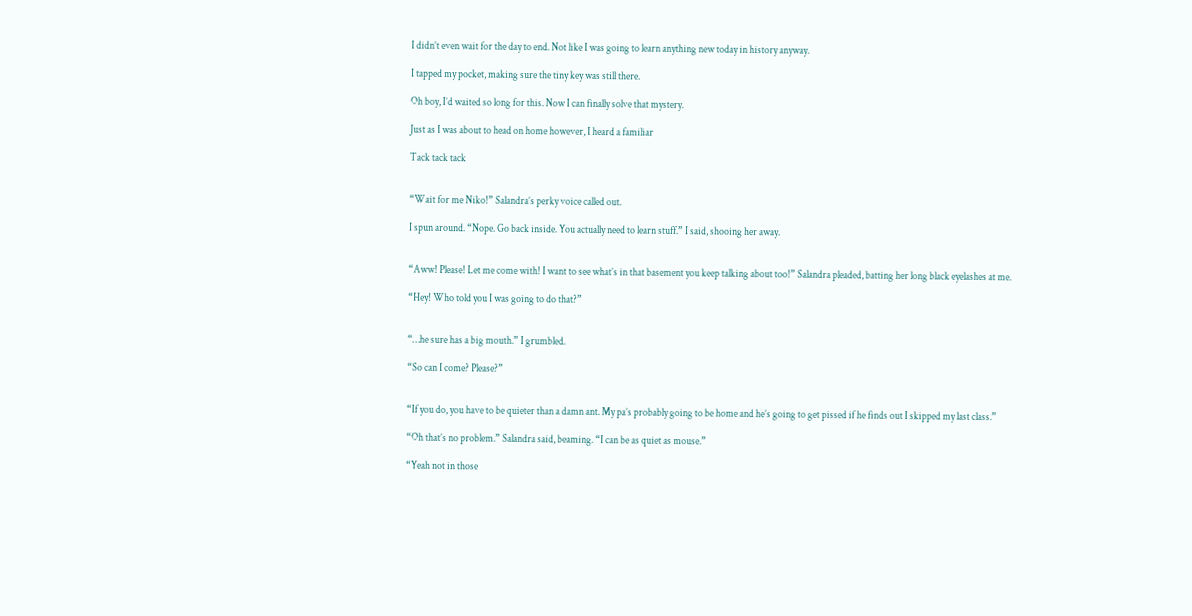I didn’t even wait for the day to end. Not like I was going to learn anything new today in history anyway.

I tapped my pocket, making sure the tiny key was still there.

Oh boy, I’d waited so long for this. Now I can finally solve that mystery.

Just as I was about to head on home however, I heard a familiar

Tack tack tack


“Wait for me Niko!” Salandra’s perky voice called out.

I spun around. “Nope. Go back inside. You actually need to learn stuff.” I said, shooing her away.


“Aww! Please! Let me come with! I want to see what’s in that basement you keep talking about too!” Salandra pleaded, batting her long black eyelashes at me.

“Hey! Who told you I was going to do that?”


“…he sure has a big mouth.” I grumbled.

“So can I come? Please?”


“If you do, you have to be quieter than a damn ant. My pa’s probably going to be home and he’s going to get pissed if he finds out I skipped my last class.”

“Oh that’s no problem.” Salandra said, beaming. “I can be as quiet as mouse.”

“Yeah not in those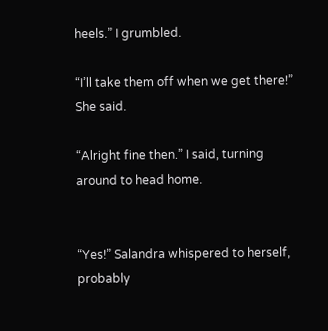heels.” I grumbled.

“I’ll take them off when we get there!” She said.

“Alright fine then.” I said, turning around to head home.


“Yes!” Salandra whispered to herself, probably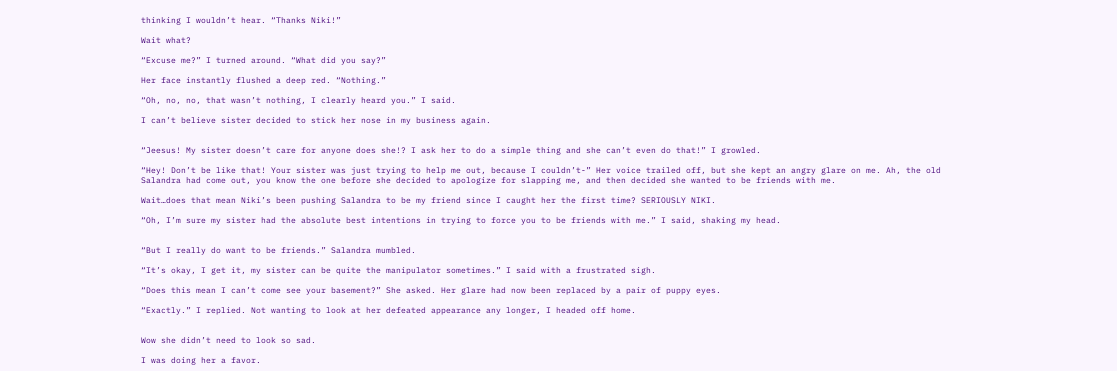thinking I wouldn’t hear. “Thanks Niki!”

Wait what?

“Excuse me?” I turned around. “What did you say?”

Her face instantly flushed a deep red. “Nothing.”

“Oh, no, no, that wasn’t nothing, I clearly heard you.” I said.

I can’t believe sister decided to stick her nose in my business again.


“Jeesus! My sister doesn’t care for anyone does she!? I ask her to do a simple thing and she can’t even do that!” I growled.

“Hey! Don’t be like that! Your sister was just trying to help me out, because I couldn’t-” Her voice trailed off, but she kept an angry glare on me. Ah, the old Salandra had come out, you know the one before she decided to apologize for slapping me, and then decided she wanted to be friends with me.

Wait…does that mean Niki’s been pushing Salandra to be my friend since I caught her the first time? SERIOUSLY NIKI.

“Oh, I’m sure my sister had the absolute best intentions in trying to force you to be friends with me.” I said, shaking my head.


“But I really do want to be friends.” Salandra mumbled.

“It’s okay, I get it, my sister can be quite the manipulator sometimes.” I said with a frustrated sigh.

“Does this mean I can’t come see your basement?” She asked. Her glare had now been replaced by a pair of puppy eyes.

“Exactly.” I replied. Not wanting to look at her defeated appearance any longer, I headed off home.


Wow she didn’t need to look so sad.

I was doing her a favor.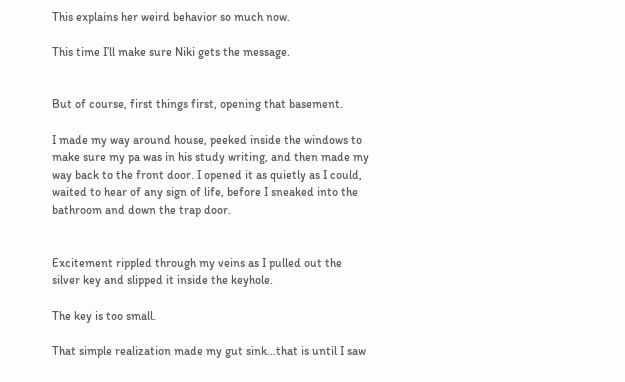This explains her weird behavior so much now.

This time I’ll make sure Niki gets the message.


But of course, first things first, opening that basement.

I made my way around house, peeked inside the windows to make sure my pa was in his study writing, and then made my way back to the front door. I opened it as quietly as I could, waited to hear of any sign of life, before I sneaked into the bathroom and down the trap door.


Excitement rippled through my veins as I pulled out the silver key and slipped it inside the keyhole.

The key is too small.

That simple realization made my gut sink…that is until I saw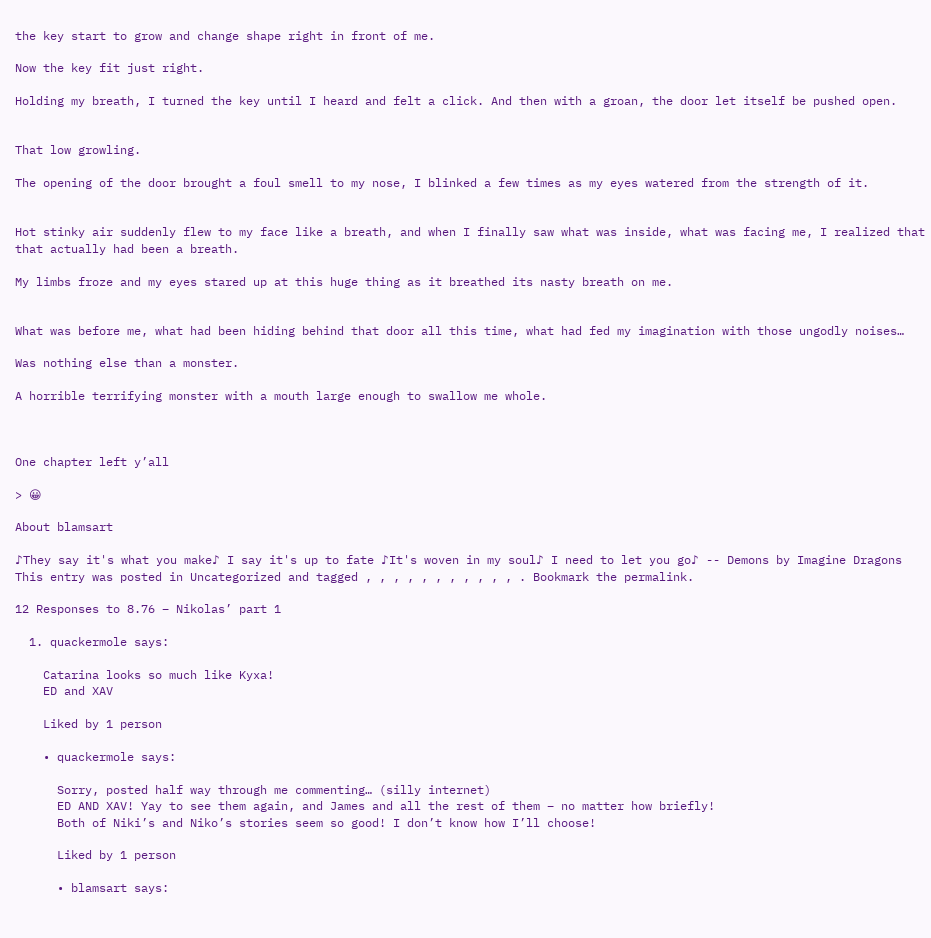the key start to grow and change shape right in front of me.

Now the key fit just right.

Holding my breath, I turned the key until I heard and felt a click. And then with a groan, the door let itself be pushed open.


That low growling.

The opening of the door brought a foul smell to my nose, I blinked a few times as my eyes watered from the strength of it.


Hot stinky air suddenly flew to my face like a breath, and when I finally saw what was inside, what was facing me, I realized that that actually had been a breath.

My limbs froze and my eyes stared up at this huge thing as it breathed its nasty breath on me.


What was before me, what had been hiding behind that door all this time, what had fed my imagination with those ungodly noises…

Was nothing else than a monster.

A horrible terrifying monster with a mouth large enough to swallow me whole.



One chapter left y’all

> 😀

About blamsart

♪They say it's what you make♪ I say it's up to fate ♪It's woven in my soul♪ I need to let you go♪ -- Demons by Imagine Dragons
This entry was posted in Uncategorized and tagged , , , , , , , , , , , . Bookmark the permalink.

12 Responses to 8.76 – Nikolas’ part 1

  1. quackermole says:

    Catarina looks so much like Kyxa!
    ED and XAV

    Liked by 1 person

    • quackermole says:

      Sorry, posted half way through me commenting… (silly internet)
      ED AND XAV! Yay to see them again, and James and all the rest of them – no matter how briefly!
      Both of Niki’s and Niko’s stories seem so good! I don’t know how I’ll choose!

      Liked by 1 person

      • blamsart says: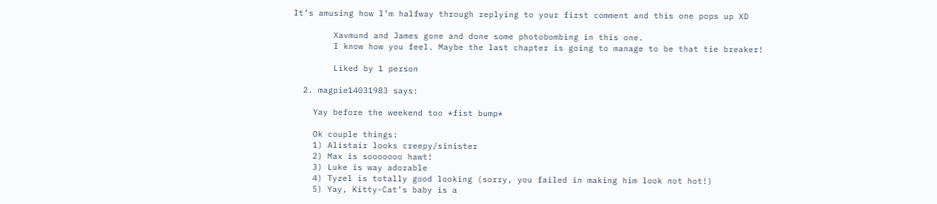It’s amusing how I’m halfway through replying to your first comment and this one pops up XD

        Xavmund and James gone and done some photobombing in this one.
        I know how you feel. Maybe the last chapter is going to manage to be that tie breaker!

        Liked by 1 person

  2. magpie14031983 says:

    Yay before the weekend too *fist bump*

    Ok couple things:
    1) Alistair looks creepy/sinister
    2) Max is sooooooo hawt!
    3) Luke is way adorable
    4) Tyzel is totally good looking (sorry, you failed in making him look not hot!)
    5) Yay, Kitty-Cat’s baby is a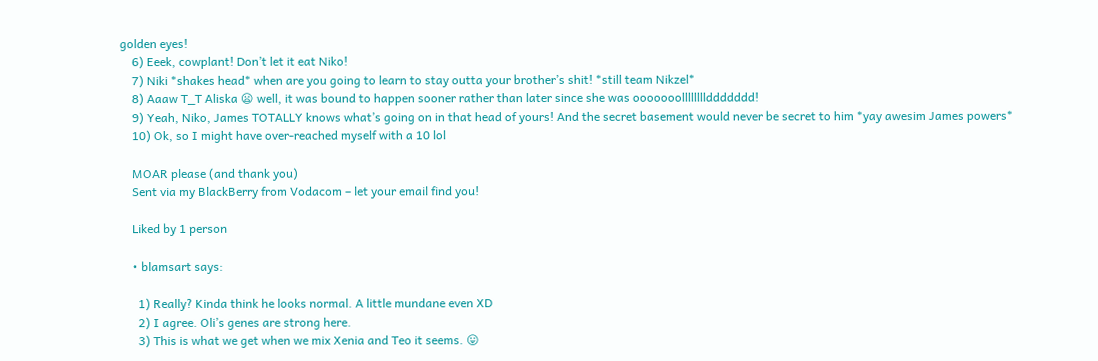golden eyes!
    6) Eeek, cowplant! Don’t let it eat Niko!
    7) Niki *shakes head* when are you going to learn to stay outta your brother’s shit! *still team Nikzel*
    8) Aaaw T_T Aliska 😦 well, it was bound to happen sooner rather than later since she was ooooooollllllllddddddd!
    9) Yeah, Niko, James TOTALLY knows what’s going on in that head of yours! And the secret basement would never be secret to him *yay awesim James powers*
    10) Ok, so I might have over-reached myself with a 10 lol

    MOAR please (and thank you)
    Sent via my BlackBerry from Vodacom – let your email find you!

    Liked by 1 person

    • blamsart says:

      1) Really? Kinda think he looks normal. A little mundane even XD
      2) I agree. Oli’s genes are strong here.
      3) This is what we get when we mix Xenia and Teo it seems. 😛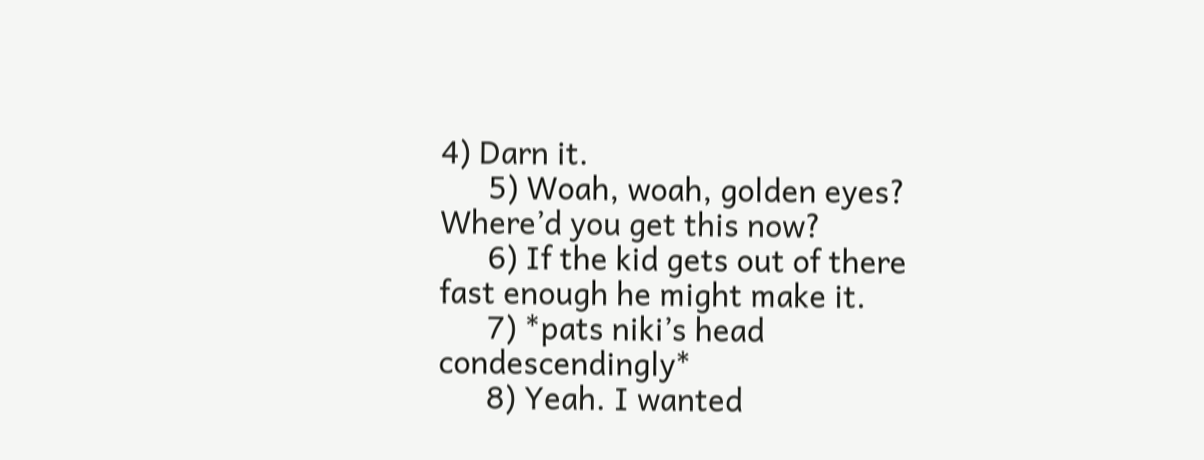4) Darn it.
      5) Woah, woah, golden eyes? Where’d you get this now?
      6) If the kid gets out of there fast enough he might make it.
      7) *pats niki’s head condescendingly*
      8) Yeah. I wanted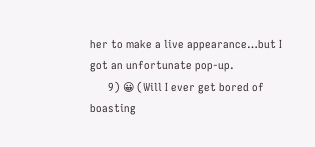her to make a live appearance…but I got an unfortunate pop-up.
      9) 😀 (Will I ever get bored of boasting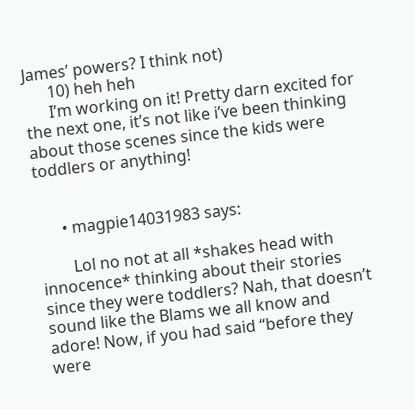James’ powers? I think not)
      10) heh heh
      I’m working on it! Pretty darn excited for the next one, it’s not like i’ve been thinking about those scenes since the kids were toddlers or anything!


      • magpie14031983 says:

        Lol no not at all *shakes head with innocence* thinking about their stories since they were toddlers? Nah, that doesn’t sound like the Blams we all know and adore! Now, if you had said “before they were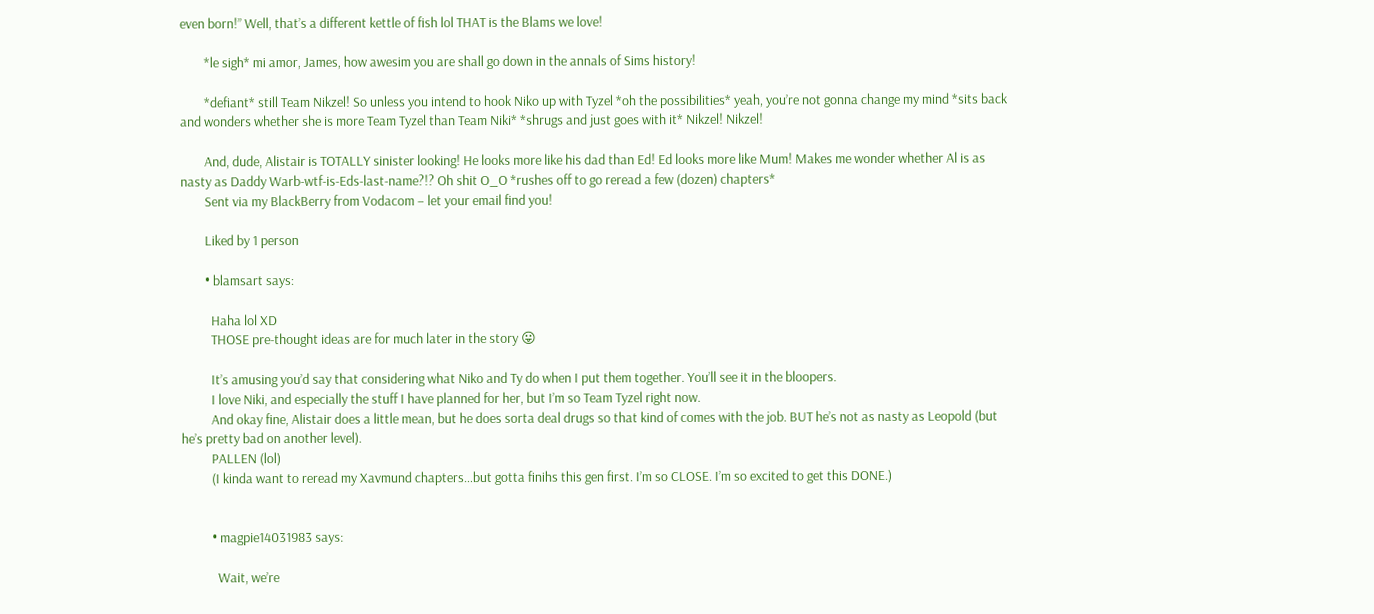even born!” Well, that’s a different kettle of fish lol THAT is the Blams we love!

        *le sigh* mi amor, James, how awesim you are shall go down in the annals of Sims history!

        *defiant* still Team Nikzel! So unless you intend to hook Niko up with Tyzel *oh the possibilities* yeah, you’re not gonna change my mind *sits back and wonders whether she is more Team Tyzel than Team Niki* *shrugs and just goes with it* Nikzel! Nikzel!

        And, dude, Alistair is TOTALLY sinister looking! He looks more like his dad than Ed! Ed looks more like Mum! Makes me wonder whether Al is as nasty as Daddy Warb-wtf-is-Eds-last-name?!? Oh shit O_O *rushes off to go reread a few (dozen) chapters*
        Sent via my BlackBerry from Vodacom – let your email find you!

        Liked by 1 person

        • blamsart says:

          Haha lol XD
          THOSE pre-thought ideas are for much later in the story 😛

          It’s amusing you’d say that considering what Niko and Ty do when I put them together. You’ll see it in the bloopers.
          I love Niki, and especially the stuff I have planned for her, but I’m so Team Tyzel right now.
          And okay fine, Alistair does a little mean, but he does sorta deal drugs so that kind of comes with the job. BUT he’s not as nasty as Leopold (but he’s pretty bad on another level).
          PALLEN (lol)
          (I kinda want to reread my Xavmund chapters…but gotta finihs this gen first. I’m so CLOSE. I’m so excited to get this DONE.)


          • magpie14031983 says:

            Wait, we’re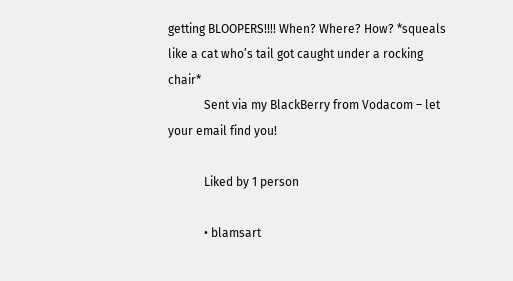getting BLOOPERS!!!! When? Where? How? *squeals like a cat who’s tail got caught under a rocking chair*
            Sent via my BlackBerry from Vodacom – let your email find you!

            Liked by 1 person

            • blamsart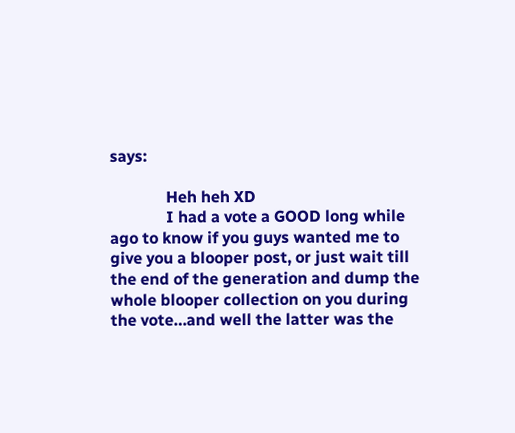says:

              Heh heh XD
              I had a vote a GOOD long while ago to know if you guys wanted me to give you a blooper post, or just wait till the end of the generation and dump the whole blooper collection on you during the vote…and well the latter was the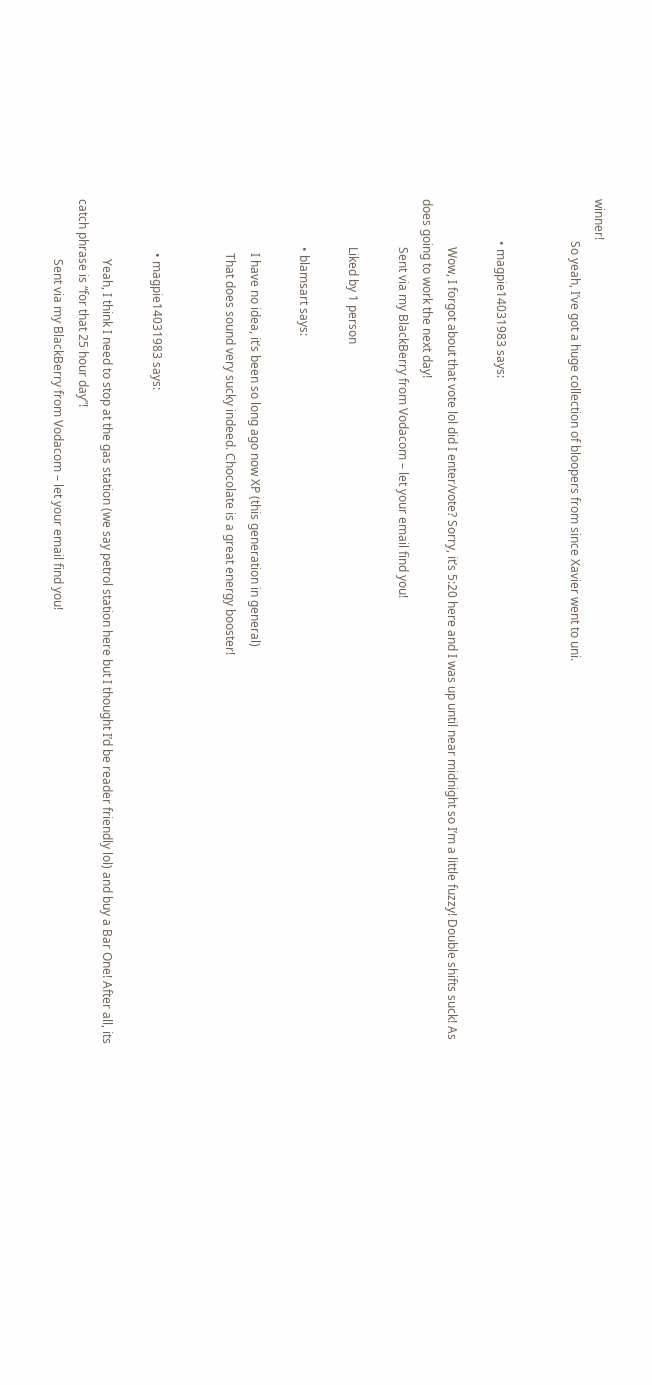winner!
              So yeah, I’ve got a huge collection of bloopers from since Xavier went to uni.


              • magpie14031983 says:

                Wow, I forgot about that vote lol did I enter/vote? Sorry, it’s 5:20 here and I was up until near midnight so I’m a little fuzzy! Double shifts suck! As does going to work the next day!
                Sent via my BlackBerry from Vodacom – let your email find you!

                Liked by 1 person

                • blamsart says:

                  I have no idea, it’s been so long ago now XP (this generation in general)
                  That does sound very sucky indeed. Chocolate is a great energy booster!


                  • magpie14031983 says:

                    Yeah, I think I need to stop at the gas station (we say petrol station here but I thought I’d be reader friendly lol) and buy a Bar One! After all, its catch phrase is “for that 25 hour day”!
                    Sent via my BlackBerry from Vodacom – let your email find you!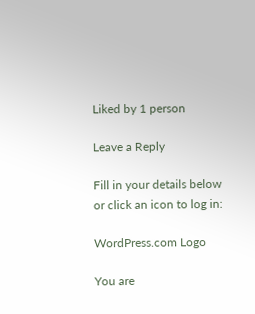Liked by 1 person

Leave a Reply

Fill in your details below or click an icon to log in:

WordPress.com Logo

You are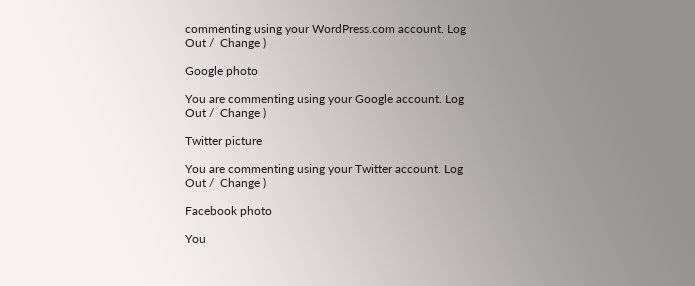commenting using your WordPress.com account. Log Out /  Change )

Google photo

You are commenting using your Google account. Log Out /  Change )

Twitter picture

You are commenting using your Twitter account. Log Out /  Change )

Facebook photo

You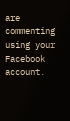are commenting using your Facebook account.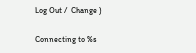Log Out /  Change )

Connecting to %s